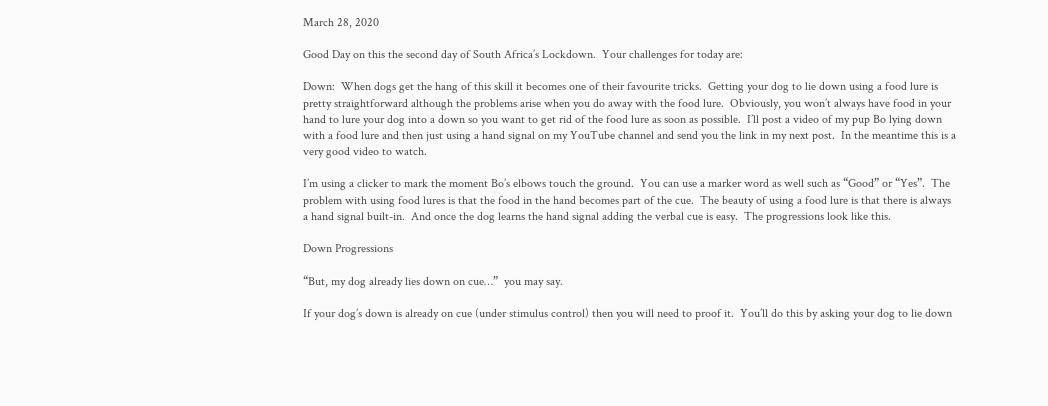March 28, 2020

Good Day on this the second day of South Africa’s Lockdown.  Your challenges for today are:

Down:  When dogs get the hang of this skill it becomes one of their favourite tricks.  Getting your dog to lie down using a food lure is pretty straightforward although the problems arise when you do away with the food lure.  Obviously, you won’t always have food in your hand to lure your dog into a down so you want to get rid of the food lure as soon as possible.  I’ll post a video of my pup Bo lying down with a food lure and then just using a hand signal on my YouTube channel and send you the link in my next post.  In the meantime this is a very good video to watch.

I’m using a clicker to mark the moment Bo’s elbows touch the ground.  You can use a marker word as well such as “Good” or “Yes”.  The problem with using food lures is that the food in the hand becomes part of the cue.  The beauty of using a food lure is that there is always a hand signal built-in.  And once the dog learns the hand signal adding the verbal cue is easy.  The progressions look like this.

Down Progressions

“But, my dog already lies down on cue…”  you may say.

If your dog’s down is already on cue (under stimulus control) then you will need to proof it.  You’ll do this by asking your dog to lie down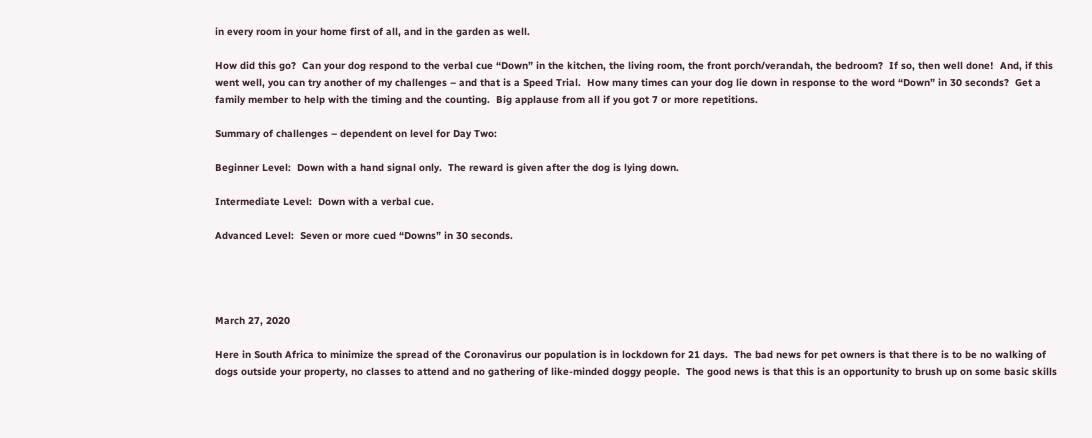in every room in your home first of all, and in the garden as well.

How did this go?  Can your dog respond to the verbal cue “Down” in the kitchen, the living room, the front porch/verandah, the bedroom?  If so, then well done!  And, if this went well, you can try another of my challenges – and that is a Speed Trial.  How many times can your dog lie down in response to the word “Down” in 30 seconds?  Get a family member to help with the timing and the counting.  Big applause from all if you got 7 or more repetitions.

Summary of challenges – dependent on level for Day Two:

Beginner Level:  Down with a hand signal only.  The reward is given after the dog is lying down.

Intermediate Level:  Down with a verbal cue.

Advanced Level:  Seven or more cued “Downs” in 30 seconds.




March 27, 2020

Here in South Africa to minimize the spread of the Coronavirus our population is in lockdown for 21 days.  The bad news for pet owners is that there is to be no walking of dogs outside your property, no classes to attend and no gathering of like-minded doggy people.  The good news is that this is an opportunity to brush up on some basic skills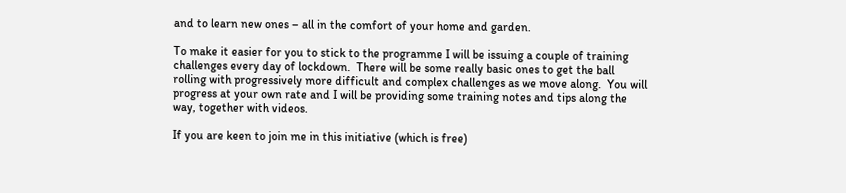and to learn new ones – all in the comfort of your home and garden.

To make it easier for you to stick to the programme I will be issuing a couple of training challenges every day of lockdown.  There will be some really basic ones to get the ball rolling with progressively more difficult and complex challenges as we move along.  You will progress at your own rate and I will be providing some training notes and tips along the way, together with videos.

If you are keen to join me in this initiative (which is free)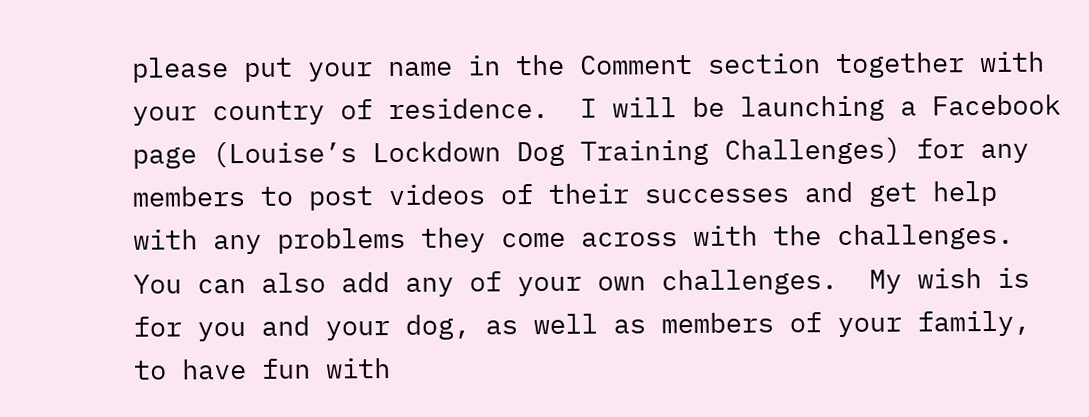please put your name in the Comment section together with your country of residence.  I will be launching a Facebook page (Louise’s Lockdown Dog Training Challenges) for any members to post videos of their successes and get help with any problems they come across with the challenges.  You can also add any of your own challenges.  My wish is for you and your dog, as well as members of your family, to have fun with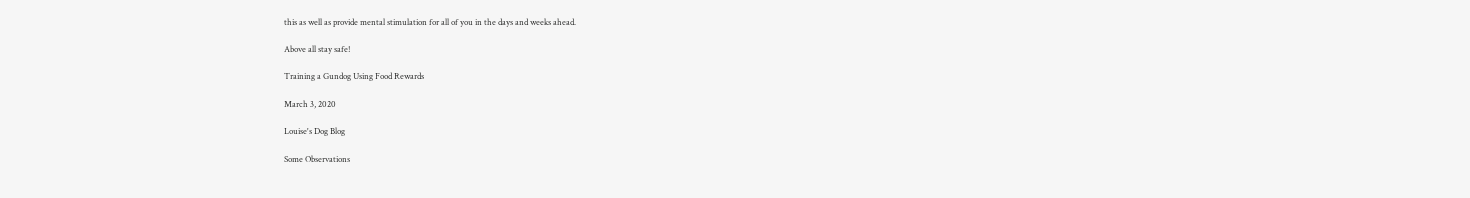this as well as provide mental stimulation for all of you in the days and weeks ahead.

Above all stay safe!

Training a Gundog Using Food Rewards

March 3, 2020

Louise's Dog Blog

Some Observations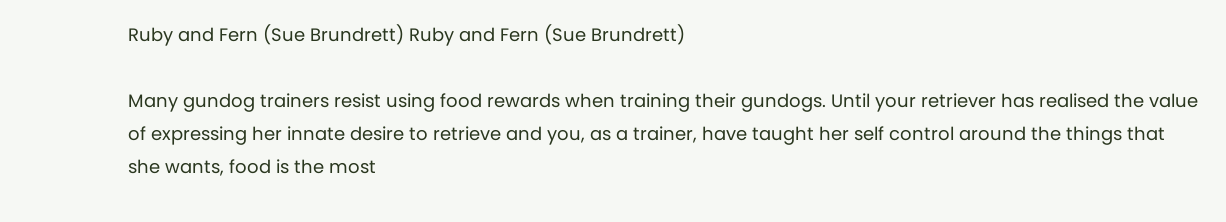Ruby and Fern (Sue Brundrett) Ruby and Fern (Sue Brundrett)

Many gundog trainers resist using food rewards when training their gundogs. Until your retriever has realised the value of expressing her innate desire to retrieve and you, as a trainer, have taught her self control around the things that she wants, food is the most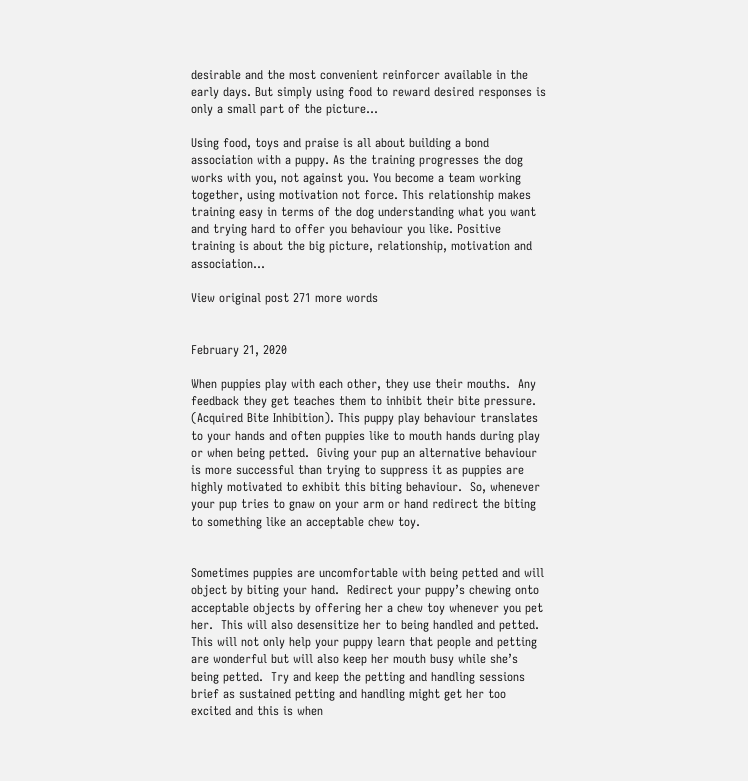desirable and the most convenient reinforcer available in the early days. But simply using food to reward desired responses is only a small part of the picture…

Using food, toys and praise is all about building a bond association with a puppy. As the training progresses the dog works with you, not against you. You become a team working together, using motivation not force. This relationship makes training easy in terms of the dog understanding what you want and trying hard to offer you behaviour you like. Positive training is about the big picture, relationship, motivation and association…

View original post 271 more words


February 21, 2020

When puppies play with each other, they use their mouths.  Any feedback they get teaches them to inhibit their bite pressure.  (Acquired Bite Inhibition). This puppy play behaviour translates to your hands and often puppies like to mouth hands during play or when being petted.  Giving your pup an alternative behaviour is more successful than trying to suppress it as puppies are highly motivated to exhibit this biting behaviour.  So, whenever your pup tries to gnaw on your arm or hand redirect the biting to something like an acceptable chew toy.


Sometimes puppies are uncomfortable with being petted and will object by biting your hand.  Redirect your puppy’s chewing onto acceptable objects by offering her a chew toy whenever you pet her.  This will also desensitize her to being handled and petted.  This will not only help your puppy learn that people and petting are wonderful but will also keep her mouth busy while she’s being petted.  Try and keep the petting and handling sessions brief as sustained petting and handling might get her too excited and this is when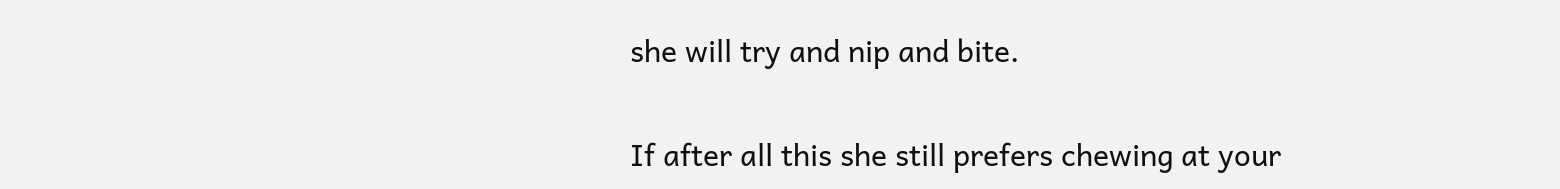she will try and nip and bite.

If after all this she still prefers chewing at your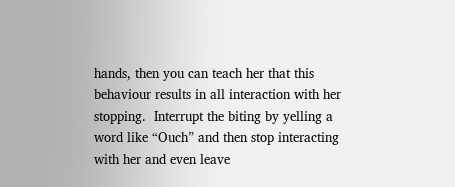hands, then you can teach her that this behaviour results in all interaction with her stopping.  Interrupt the biting by yelling a word like “Ouch” and then stop interacting with her and even leave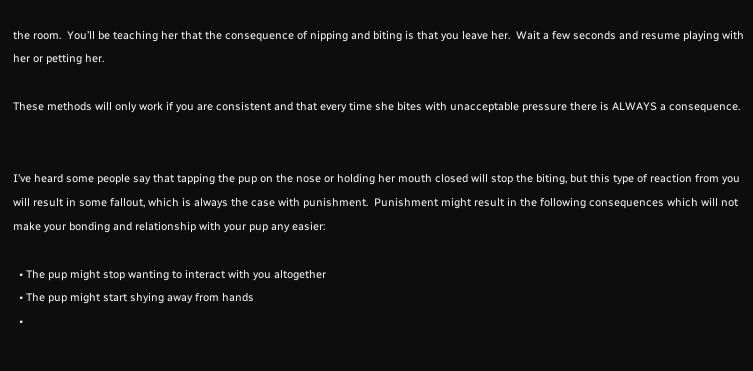the room.  You’ll be teaching her that the consequence of nipping and biting is that you leave her.  Wait a few seconds and resume playing with her or petting her.

These methods will only work if you are consistent and that every time she bites with unacceptable pressure there is ALWAYS a consequence.


I’ve heard some people say that tapping the pup on the nose or holding her mouth closed will stop the biting, but this type of reaction from you will result in some fallout, which is always the case with punishment.  Punishment might result in the following consequences which will not make your bonding and relationship with your pup any easier:

  • The pup might stop wanting to interact with you altogether
  • The pup might start shying away from hands
  •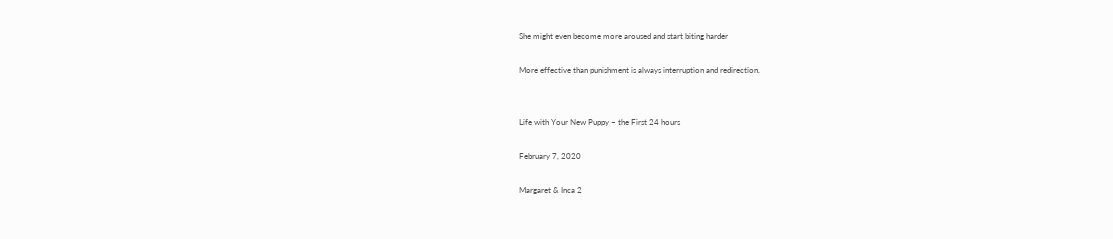She might even become more aroused and start biting harder

More effective than punishment is always interruption and redirection.


Life with Your New Puppy – the First 24 hours

February 7, 2020

Margaret & Inca 2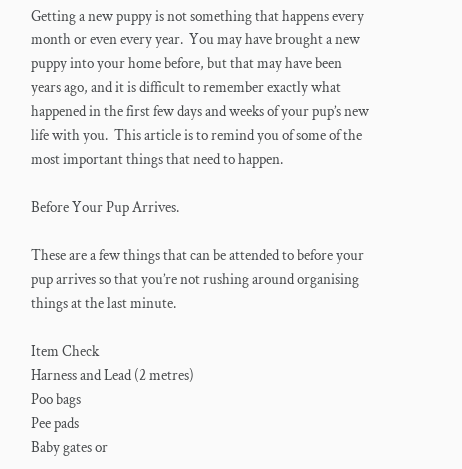Getting a new puppy is not something that happens every month or even every year.  You may have brought a new puppy into your home before, but that may have been years ago, and it is difficult to remember exactly what happened in the first few days and weeks of your pup’s new life with you.  This article is to remind you of some of the most important things that need to happen.

Before Your Pup Arrives.

These are a few things that can be attended to before your pup arrives so that you’re not rushing around organising things at the last minute.

Item Check
Harness and Lead (2 metres)
Poo bags
Pee pads
Baby gates or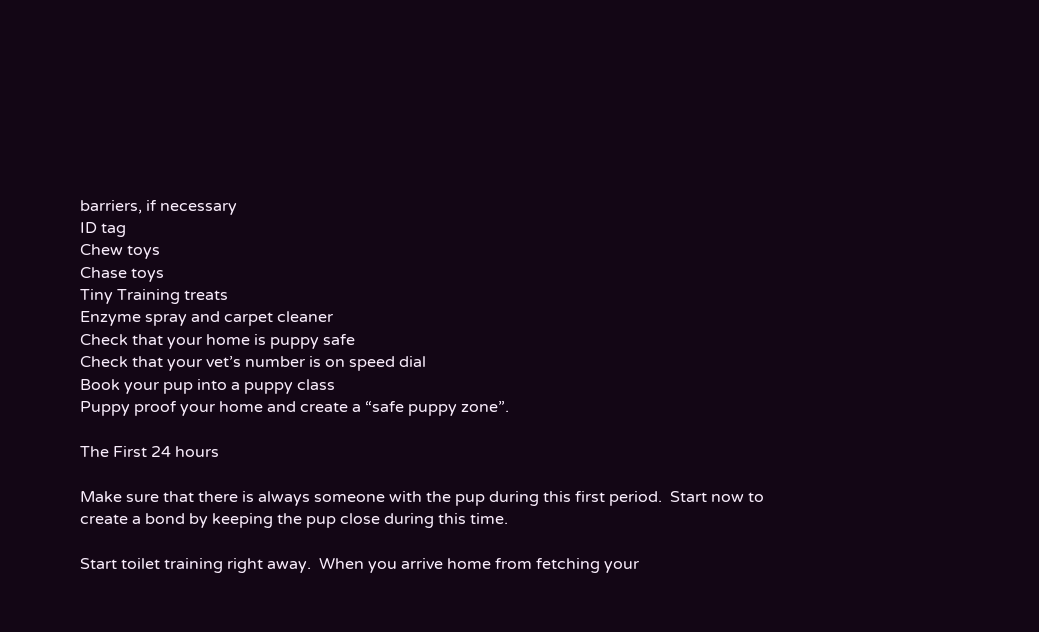barriers, if necessary
ID tag
Chew toys
Chase toys
Tiny Training treats
Enzyme spray and carpet cleaner
Check that your home is puppy safe
Check that your vet’s number is on speed dial
Book your pup into a puppy class
Puppy proof your home and create a “safe puppy zone”.

The First 24 hours

Make sure that there is always someone with the pup during this first period.  Start now to create a bond by keeping the pup close during this time.

Start toilet training right away.  When you arrive home from fetching your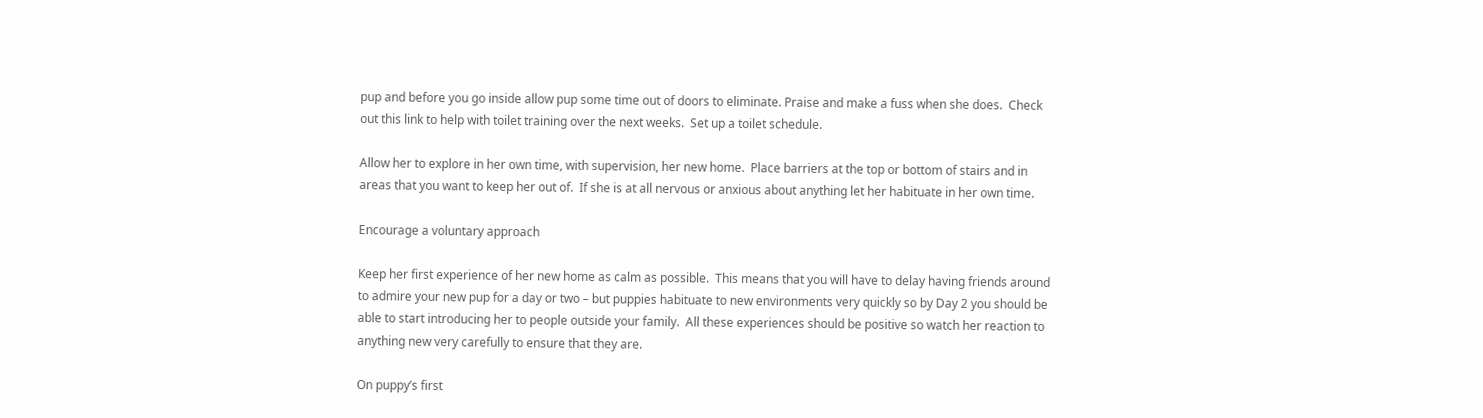pup and before you go inside allow pup some time out of doors to eliminate. Praise and make a fuss when she does.  Check out this link to help with toilet training over the next weeks.  Set up a toilet schedule.

Allow her to explore in her own time, with supervision, her new home.  Place barriers at the top or bottom of stairs and in areas that you want to keep her out of.  If she is at all nervous or anxious about anything let her habituate in her own time.

Encourage a voluntary approach

Keep her first experience of her new home as calm as possible.  This means that you will have to delay having friends around to admire your new pup for a day or two – but puppies habituate to new environments very quickly so by Day 2 you should be able to start introducing her to people outside your family.  All these experiences should be positive so watch her reaction to anything new very carefully to ensure that they are.

On puppy’s first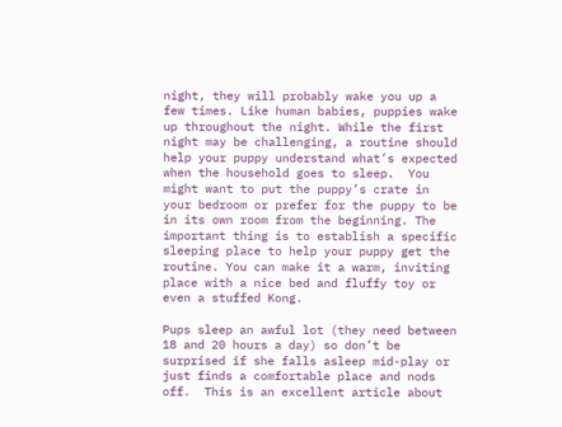night, they will probably wake you up a few times. Like human babies, puppies wake up throughout the night. While the first night may be challenging, a routine should help your puppy understand what’s expected when the household goes to sleep.  You might want to put the puppy’s crate in your bedroom or prefer for the puppy to be in its own room from the beginning. The important thing is to establish a specific sleeping place to help your puppy get the routine. You can make it a warm, inviting place with a nice bed and fluffy toy or even a stuffed Kong.

Pups sleep an awful lot (they need between 18 and 20 hours a day) so don’t be surprised if she falls asleep mid-play or just finds a comfortable place and nods off.  This is an excellent article about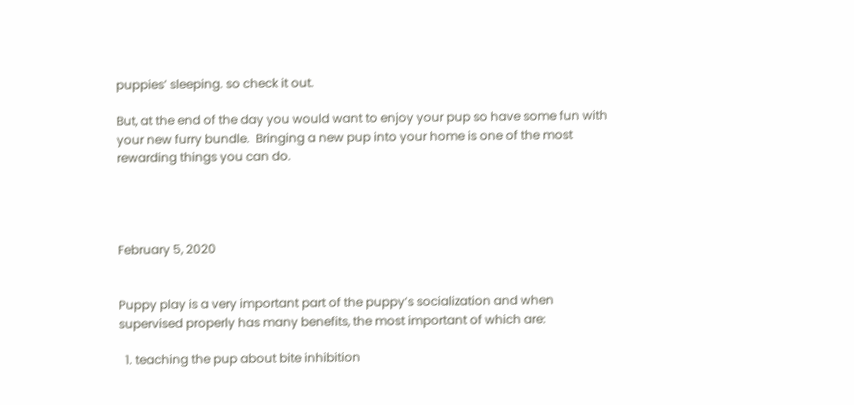puppies’ sleeping. so check it out.

But, at the end of the day you would want to enjoy your pup so have some fun with your new furry bundle.  Bringing a new pup into your home is one of the most rewarding things you can do.




February 5, 2020


Puppy play is a very important part of the puppy’s socialization and when supervised properly has many benefits, the most important of which are:

  1. teaching the pup about bite inhibition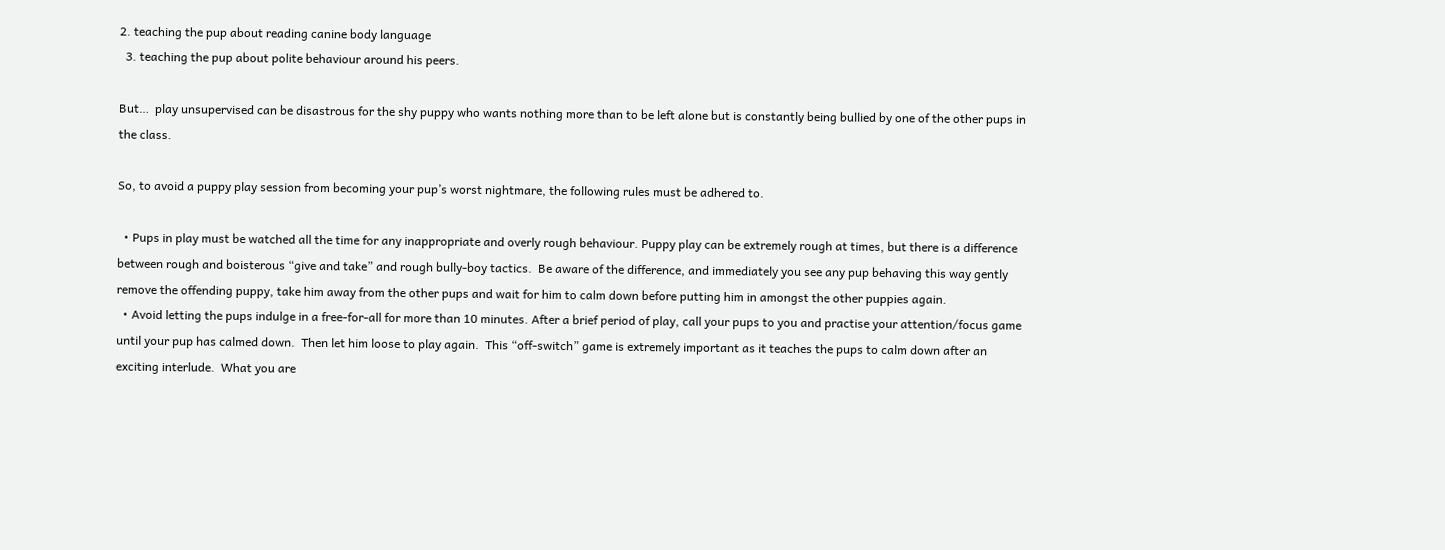2. teaching the pup about reading canine body language
  3. teaching the pup about polite behaviour around his peers.

But…  play unsupervised can be disastrous for the shy puppy who wants nothing more than to be left alone but is constantly being bullied by one of the other pups in the class.

So, to avoid a puppy play session from becoming your pup’s worst nightmare, the following rules must be adhered to.

  • Pups in play must be watched all the time for any inappropriate and overly rough behaviour. Puppy play can be extremely rough at times, but there is a difference between rough and boisterous “give and take” and rough bully-boy tactics.  Be aware of the difference, and immediately you see any pup behaving this way gently remove the offending puppy, take him away from the other pups and wait for him to calm down before putting him in amongst the other puppies again.
  • Avoid letting the pups indulge in a free-for-all for more than 10 minutes. After a brief period of play, call your pups to you and practise your attention/focus game until your pup has calmed down.  Then let him loose to play again.  This “off-switch” game is extremely important as it teaches the pups to calm down after an exciting interlude.  What you are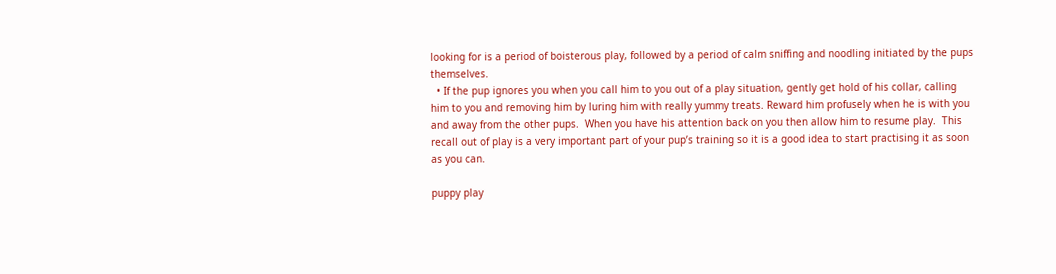looking for is a period of boisterous play, followed by a period of calm sniffing and noodling initiated by the pups themselves.
  • If the pup ignores you when you call him to you out of a play situation, gently get hold of his collar, calling him to you and removing him by luring him with really yummy treats. Reward him profusely when he is with you and away from the other pups.  When you have his attention back on you then allow him to resume play.  This recall out of play is a very important part of your pup’s training so it is a good idea to start practising it as soon as you can.

puppy play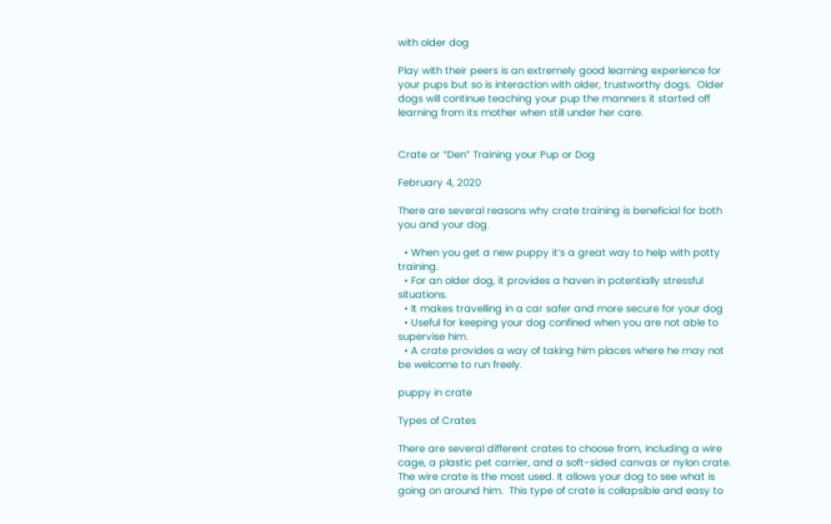with older dog

Play with their peers is an extremely good learning experience for your pups but so is interaction with older, trustworthy dogs.  Older dogs will continue teaching your pup the manners it started off learning from its mother when still under her care.


Crate or “Den” Training your Pup or Dog

February 4, 2020

There are several reasons why crate training is beneficial for both you and your dog.

  • When you get a new puppy it’s a great way to help with potty training.
  • For an older dog, it provides a haven in potentially stressful situations.
  • It makes travelling in a car safer and more secure for your dog
  • Useful for keeping your dog confined when you are not able to supervise him.
  • A crate provides a way of taking him places where he may not be welcome to run freely.

puppy in crate

Types of Crates

There are several different crates to choose from, including a wire cage, a plastic pet carrier, and a soft-sided canvas or nylon crate. The wire crate is the most used. It allows your dog to see what is going on around him.  This type of crate is collapsible and easy to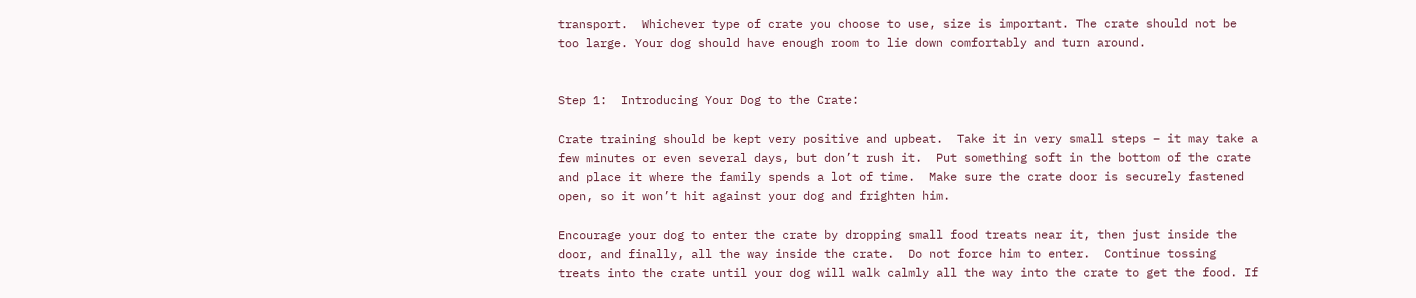transport.  Whichever type of crate you choose to use, size is important. The crate should not be too large. Your dog should have enough room to lie down comfortably and turn around.


Step 1:  Introducing Your Dog to the Crate:

Crate training should be kept very positive and upbeat.  Take it in very small steps – it may take a few minutes or even several days, but don’t rush it.  Put something soft in the bottom of the crate and place it where the family spends a lot of time.  Make sure the crate door is securely fastened open, so it won’t hit against your dog and frighten him.

Encourage your dog to enter the crate by dropping small food treats near it, then just inside the door, and finally, all the way inside the crate.  Do not force him to enter.  Continue tossing treats into the crate until your dog will walk calmly all the way into the crate to get the food. If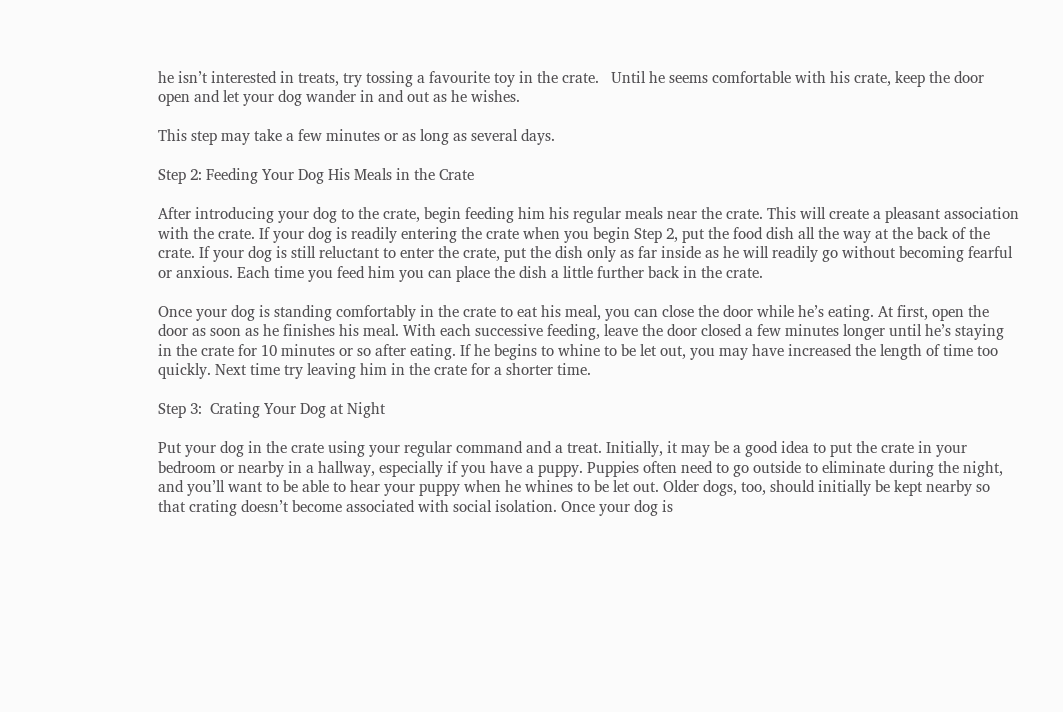he isn’t interested in treats, try tossing a favourite toy in the crate.   Until he seems comfortable with his crate, keep the door open and let your dog wander in and out as he wishes.

This step may take a few minutes or as long as several days.

Step 2: Feeding Your Dog His Meals in the Crate

After introducing your dog to the crate, begin feeding him his regular meals near the crate. This will create a pleasant association with the crate. If your dog is readily entering the crate when you begin Step 2, put the food dish all the way at the back of the crate. If your dog is still reluctant to enter the crate, put the dish only as far inside as he will readily go without becoming fearful or anxious. Each time you feed him you can place the dish a little further back in the crate.

Once your dog is standing comfortably in the crate to eat his meal, you can close the door while he’s eating. At first, open the door as soon as he finishes his meal. With each successive feeding, leave the door closed a few minutes longer until he’s staying in the crate for 10 minutes or so after eating. If he begins to whine to be let out, you may have increased the length of time too quickly. Next time try leaving him in the crate for a shorter time.

Step 3:  Crating Your Dog at Night

Put your dog in the crate using your regular command and a treat. Initially, it may be a good idea to put the crate in your bedroom or nearby in a hallway, especially if you have a puppy. Puppies often need to go outside to eliminate during the night, and you’ll want to be able to hear your puppy when he whines to be let out. Older dogs, too, should initially be kept nearby so that crating doesn’t become associated with social isolation. Once your dog is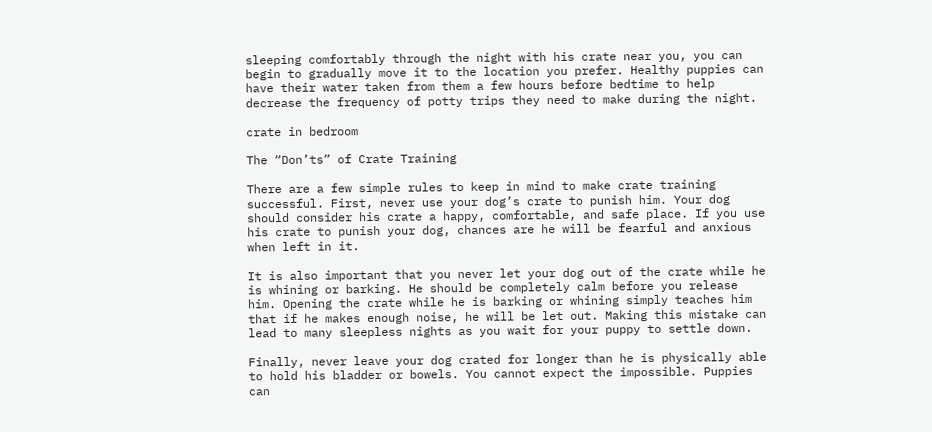sleeping comfortably through the night with his crate near you, you can begin to gradually move it to the location you prefer. Healthy puppies can have their water taken from them a few hours before bedtime to help decrease the frequency of potty trips they need to make during the night.

crate in bedroom

The “Don’ts” of Crate Training

There are a few simple rules to keep in mind to make crate training successful. First, never use your dog’s crate to punish him. Your dog should consider his crate a happy, comfortable, and safe place. If you use his crate to punish your dog, chances are he will be fearful and anxious when left in it.

It is also important that you never let your dog out of the crate while he is whining or barking. He should be completely calm before you release him. Opening the crate while he is barking or whining simply teaches him that if he makes enough noise, he will be let out. Making this mistake can lead to many sleepless nights as you wait for your puppy to settle down.

Finally, never leave your dog crated for longer than he is physically able to hold his bladder or bowels. You cannot expect the impossible. Puppies can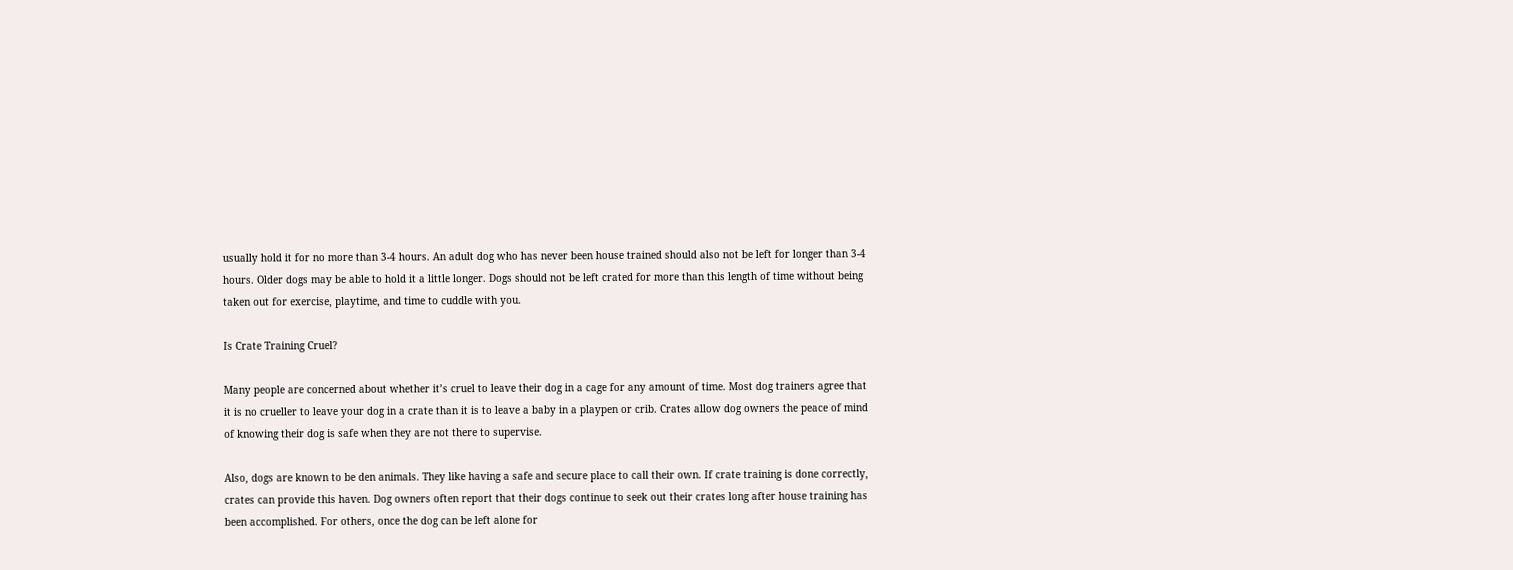usually hold it for no more than 3-4 hours. An adult dog who has never been house trained should also not be left for longer than 3-4 hours. Older dogs may be able to hold it a little longer. Dogs should not be left crated for more than this length of time without being taken out for exercise, playtime, and time to cuddle with you.

Is Crate Training Cruel?

Many people are concerned about whether it’s cruel to leave their dog in a cage for any amount of time. Most dog trainers agree that it is no crueller to leave your dog in a crate than it is to leave a baby in a playpen or crib. Crates allow dog owners the peace of mind of knowing their dog is safe when they are not there to supervise.

Also, dogs are known to be den animals. They like having a safe and secure place to call their own. If crate training is done correctly, crates can provide this haven. Dog owners often report that their dogs continue to seek out their crates long after house training has been accomplished. For others, once the dog can be left alone for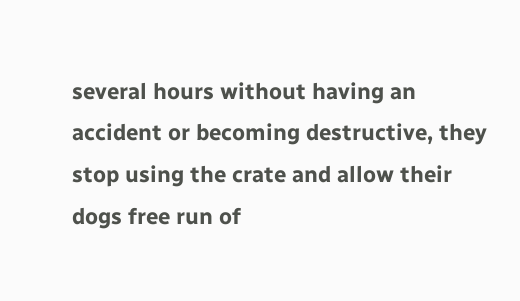several hours without having an accident or becoming destructive, they stop using the crate and allow their dogs free run of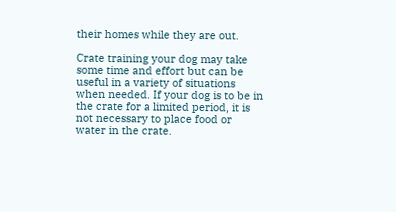their homes while they are out.

Crate training your dog may take some time and effort but can be useful in a variety of situations when needed. If your dog is to be in the crate for a limited period, it is not necessary to place food or water in the crate.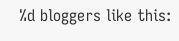%d bloggers like this: